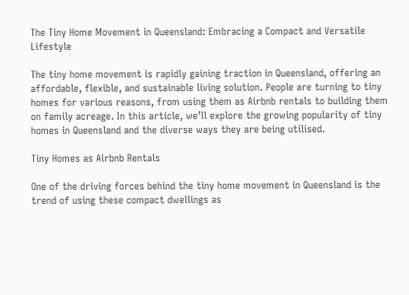The Tiny Home Movement in Queensland: Embracing a Compact and Versatile Lifestyle

The tiny home movement is rapidly gaining traction in Queensland, offering an affordable, flexible, and sustainable living solution. People are turning to tiny homes for various reasons, from using them as Airbnb rentals to building them on family acreage. In this article, we’ll explore the growing popularity of tiny homes in Queensland and the diverse ways they are being utilised.

Tiny Homes as Airbnb Rentals

One of the driving forces behind the tiny home movement in Queensland is the trend of using these compact dwellings as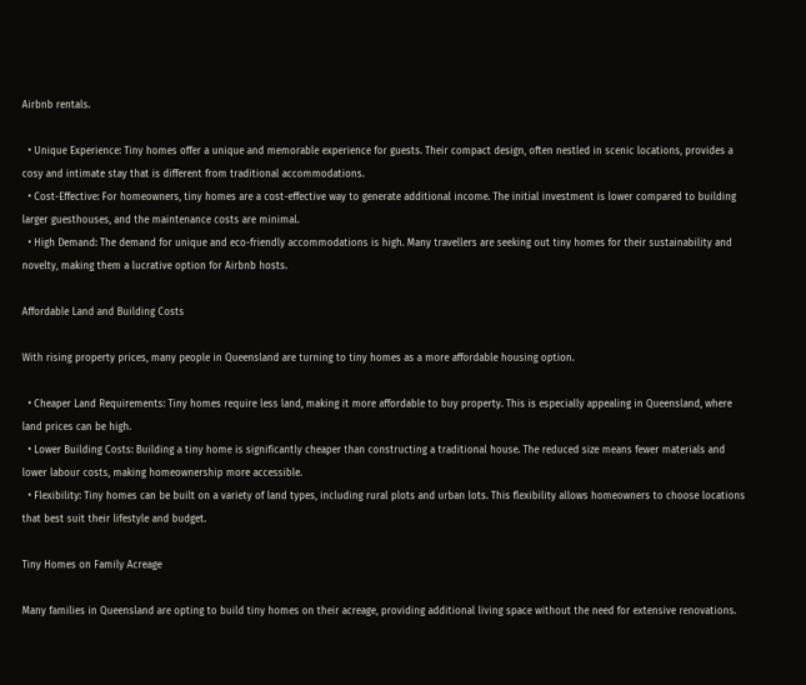Airbnb rentals.

  • Unique Experience: Tiny homes offer a unique and memorable experience for guests. Their compact design, often nestled in scenic locations, provides a cosy and intimate stay that is different from traditional accommodations.
  • Cost-Effective: For homeowners, tiny homes are a cost-effective way to generate additional income. The initial investment is lower compared to building larger guesthouses, and the maintenance costs are minimal.
  • High Demand: The demand for unique and eco-friendly accommodations is high. Many travellers are seeking out tiny homes for their sustainability and novelty, making them a lucrative option for Airbnb hosts.

Affordable Land and Building Costs

With rising property prices, many people in Queensland are turning to tiny homes as a more affordable housing option.

  • Cheaper Land Requirements: Tiny homes require less land, making it more affordable to buy property. This is especially appealing in Queensland, where land prices can be high.
  • Lower Building Costs: Building a tiny home is significantly cheaper than constructing a traditional house. The reduced size means fewer materials and lower labour costs, making homeownership more accessible.
  • Flexibility: Tiny homes can be built on a variety of land types, including rural plots and urban lots. This flexibility allows homeowners to choose locations that best suit their lifestyle and budget.

Tiny Homes on Family Acreage

Many families in Queensland are opting to build tiny homes on their acreage, providing additional living space without the need for extensive renovations.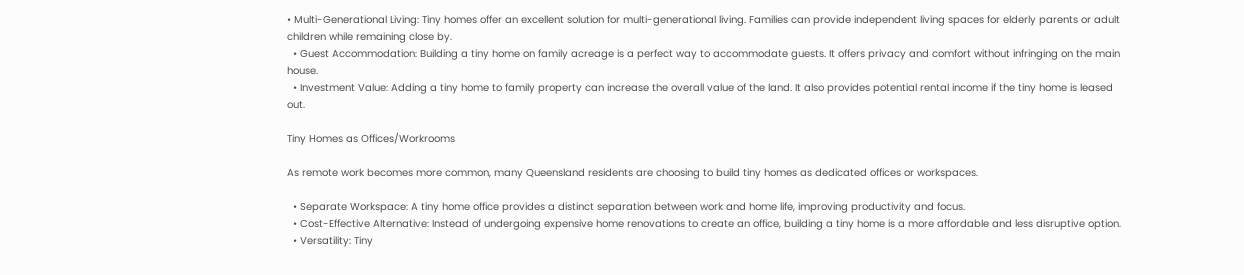• Multi-Generational Living: Tiny homes offer an excellent solution for multi-generational living. Families can provide independent living spaces for elderly parents or adult children while remaining close by.
  • Guest Accommodation: Building a tiny home on family acreage is a perfect way to accommodate guests. It offers privacy and comfort without infringing on the main house.
  • Investment Value: Adding a tiny home to family property can increase the overall value of the land. It also provides potential rental income if the tiny home is leased out.

Tiny Homes as Offices/Workrooms

As remote work becomes more common, many Queensland residents are choosing to build tiny homes as dedicated offices or workspaces.

  • Separate Workspace: A tiny home office provides a distinct separation between work and home life, improving productivity and focus.
  • Cost-Effective Alternative: Instead of undergoing expensive home renovations to create an office, building a tiny home is a more affordable and less disruptive option.
  • Versatility: Tiny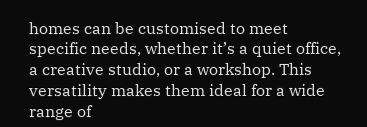homes can be customised to meet specific needs, whether it’s a quiet office, a creative studio, or a workshop. This versatility makes them ideal for a wide range of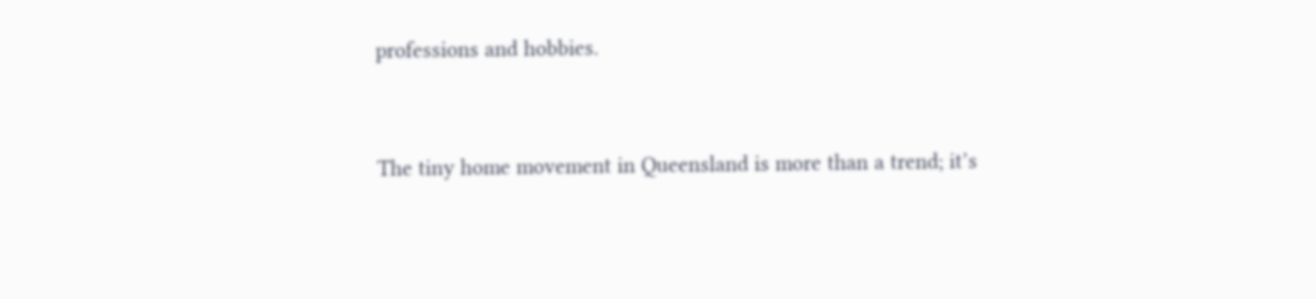professions and hobbies.


The tiny home movement in Queensland is more than a trend; it’s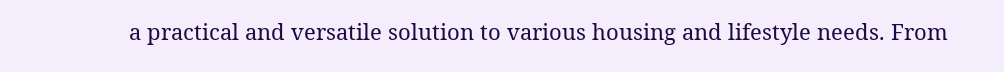a practical and versatile solution to various housing and lifestyle needs. From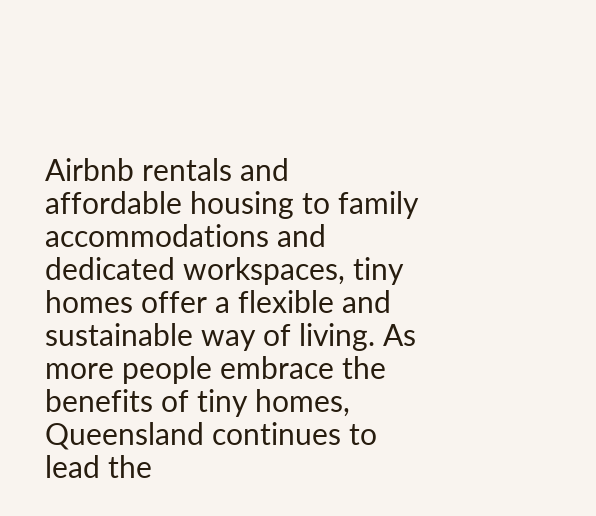Airbnb rentals and affordable housing to family accommodations and dedicated workspaces, tiny homes offer a flexible and sustainable way of living. As more people embrace the benefits of tiny homes, Queensland continues to lead the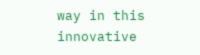way in this innovative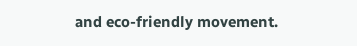and eco-friendly movement.